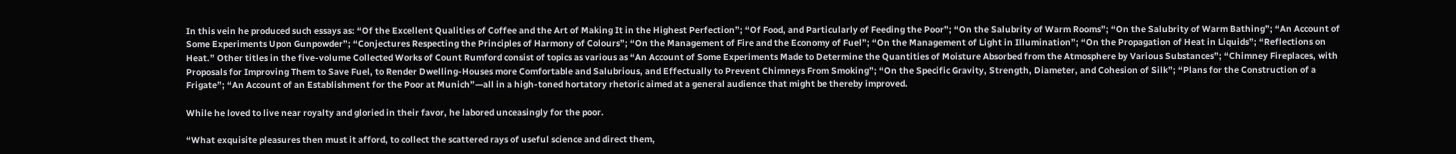In this vein he produced such essays as: “Of the Excellent Qualities of Coffee and the Art of Making It in the Highest Perfection”; “Of Food, and Particularly of Feeding the Poor”; “On the Salubrity of Warm Rooms”; “On the Salubrity of Warm Bathing”; “An Account of Some Experiments Upon Gunpowder”; “Conjectures Respecting the Principles of Harmony of Colours”; “On the Management of Fire and the Economy of Fuel”; “On the Management of Light in Illumination”; “On the Propagation of Heat in Liquids”; “Reflections on Heat.” Other titles in the five-volume Collected Works of Count Rumford consist of topics as various as “An Account of Some Experiments Made to Determine the Quantities of Moisture Absorbed from the Atmosphere by Various Substances”; “Chimney Fireplaces, with Proposals for Improving Them to Save Fuel, to Render Dwelling-Houses more Comfortable and Salubrious, and Effectually to Prevent Chimneys From Smoking”; “On the Specific Gravity, Strength, Diameter, and Cohesion of Silk”; “Plans for the Construction of a Frigate”; “An Account of an Establishment for the Poor at Munich”—all in a high-toned hortatory rhetoric aimed at a general audience that might be thereby improved.

While he loved to live near royalty and gloried in their favor, he labored unceasingly for the poor.

“What exquisite pleasures then must it afford, to collect the scattered rays of useful science and direct them,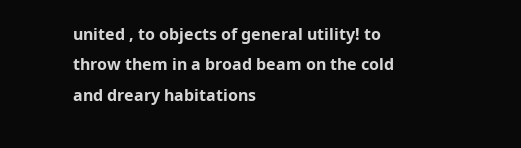united , to objects of general utility! to throw them in a broad beam on the cold and dreary habitations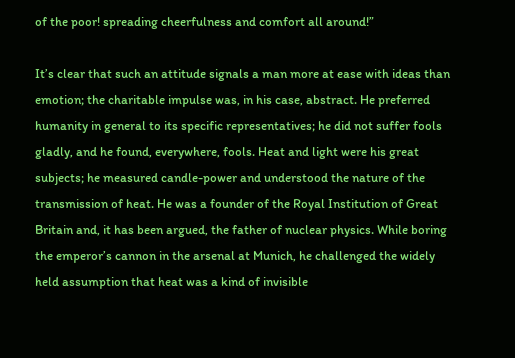of the poor! spreading cheerfulness and comfort all around!”

It’s clear that such an attitude signals a man more at ease with ideas than emotion; the charitable impulse was, in his case, abstract. He preferred humanity in general to its specific representatives; he did not suffer fools gladly, and he found, everywhere, fools. Heat and light were his great subjects; he measured candle-power and understood the nature of the transmission of heat. He was a founder of the Royal Institution of Great Britain and, it has been argued, the father of nuclear physics. While boring the emperor’s cannon in the arsenal at Munich, he challenged the widely held assumption that heat was a kind of invisible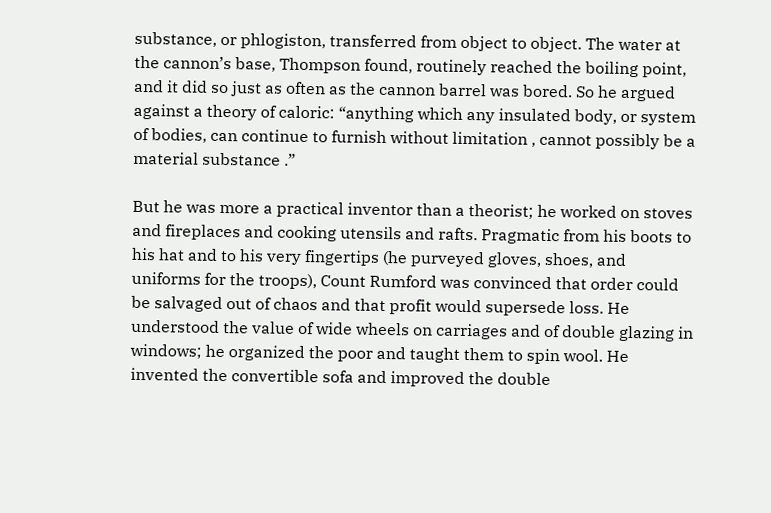substance, or phlogiston, transferred from object to object. The water at the cannon’s base, Thompson found, routinely reached the boiling point, and it did so just as often as the cannon barrel was bored. So he argued against a theory of caloric: “anything which any insulated body, or system of bodies, can continue to furnish without limitation , cannot possibly be a material substance .”

But he was more a practical inventor than a theorist; he worked on stoves and fireplaces and cooking utensils and rafts. Pragmatic from his boots to his hat and to his very fingertips (he purveyed gloves, shoes, and uniforms for the troops), Count Rumford was convinced that order could be salvaged out of chaos and that profit would supersede loss. He understood the value of wide wheels on carriages and of double glazing in windows; he organized the poor and taught them to spin wool. He invented the convertible sofa and improved the double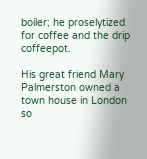boiler; he proselytized for coffee and the drip coffeepot.

His great friend Mary Palmerston owned a town house in London so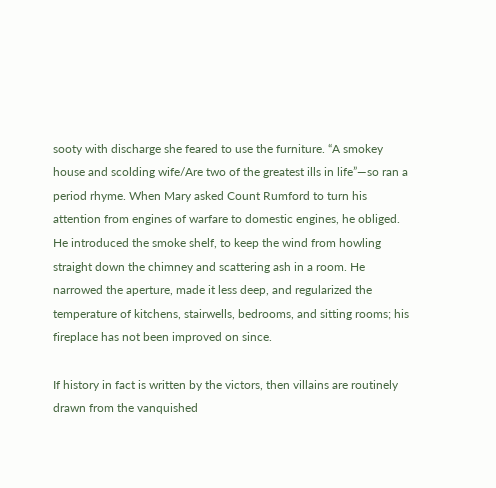sooty with discharge she feared to use the furniture. “A smokey house and scolding wife/Are two of the greatest ills in life”—so ran a period rhyme. When Mary asked Count Rumford to turn his attention from engines of warfare to domestic engines, he obliged. He introduced the smoke shelf, to keep the wind from howling straight down the chimney and scattering ash in a room. He narrowed the aperture, made it less deep, and regularized the temperature of kitchens, stairwells, bedrooms, and sitting rooms; his fireplace has not been improved on since.

If history in fact is written by the victors, then villains are routinely drawn from the vanquished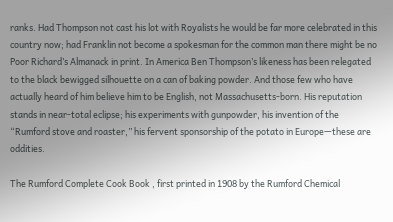ranks. Had Thompson not cast his lot with Royalists he would be far more celebrated in this country now; had Franklin not become a spokesman for the common man there might be no Poor Richard’s Almanack in print. In America Ben Thompson’s likeness has been relegated to the black bewigged silhouette on a can of baking powder. And those few who have actually heard of him believe him to be English, not Massachusetts-born. His reputation stands in near-total eclipse; his experiments with gunpowder, his invention of the “Rumford stove and roaster,” his fervent sponsorship of the potato in Europe—these are oddities.

The Rumford Complete Cook Book , first printed in 1908 by the Rumford Chemical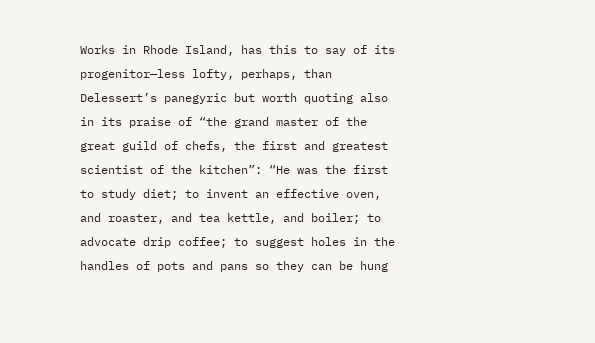Works in Rhode Island, has this to say of its progenitor—less lofty, perhaps, than Delessert’s panegyric but worth quoting also in its praise of “the grand master of the great guild of chefs, the first and greatest scientist of the kitchen”: “He was the first to study diet; to invent an effective oven, and roaster, and tea kettle, and boiler; to advocate drip coffee; to suggest holes in the handles of pots and pans so they can be hung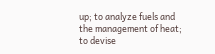up; to analyze fuels and the management of heat; to devise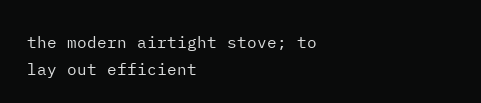the modern airtight stove; to lay out efficient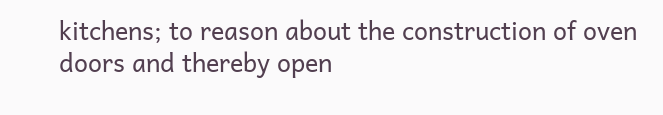kitchens; to reason about the construction of oven doors and thereby open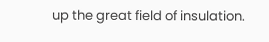up the great field of insulation.